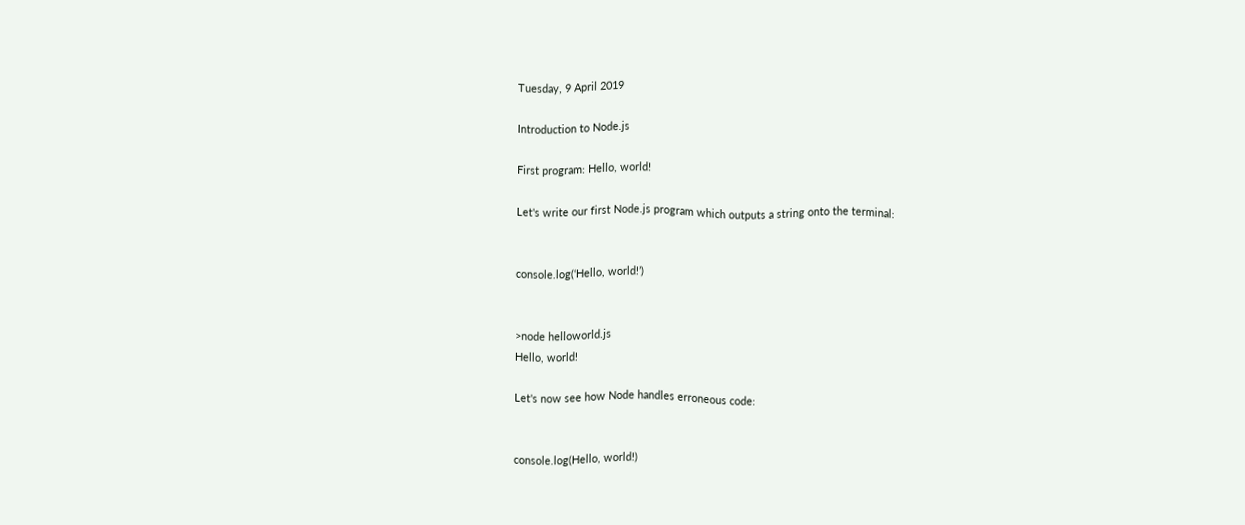Tuesday, 9 April 2019

Introduction to Node.js

First program: Hello, world!

Let's write our first Node.js program which outputs a string onto the terminal:


console.log(‘Hello, world!’)


>node helloworld.js
Hello, world!

Let's now see how Node handles erroneous code:


console.log(Hello, world!)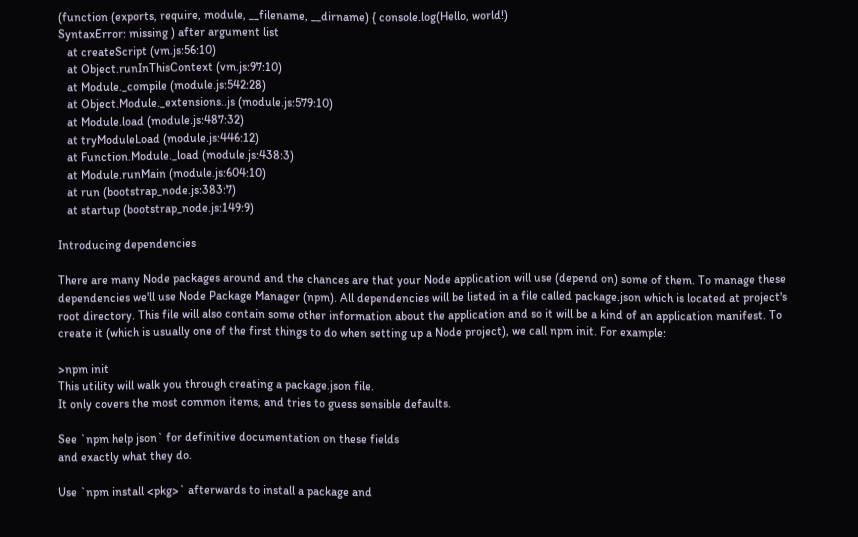(function (exports, require, module, __filename, __dirname) { console.log(Hello, world!)
SyntaxError: missing ) after argument list
   at createScript (vm.js:56:10)
   at Object.runInThisContext (vm.js:97:10)
   at Module._compile (module.js:542:28)
   at Object.Module._extensions..js (module.js:579:10)
   at Module.load (module.js:487:32)
   at tryModuleLoad (module.js:446:12)
   at Function.Module._load (module.js:438:3)
   at Module.runMain (module.js:604:10)
   at run (bootstrap_node.js:383:7)
   at startup (bootstrap_node.js:149:9)

Introducing dependencies

There are many Node packages around and the chances are that your Node application will use (depend on) some of them. To manage these dependencies we'll use Node Package Manager (npm). All dependencies will be listed in a file called package.json which is located at project's root directory. This file will also contain some other information about the application and so it will be a kind of an application manifest. To create it (which is usually one of the first things to do when setting up a Node project), we call npm init. For example:

>npm init
This utility will walk you through creating a package.json file.
It only covers the most common items, and tries to guess sensible defaults.

See `npm help json` for definitive documentation on these fields
and exactly what they do.

Use `npm install <pkg>` afterwards to install a package and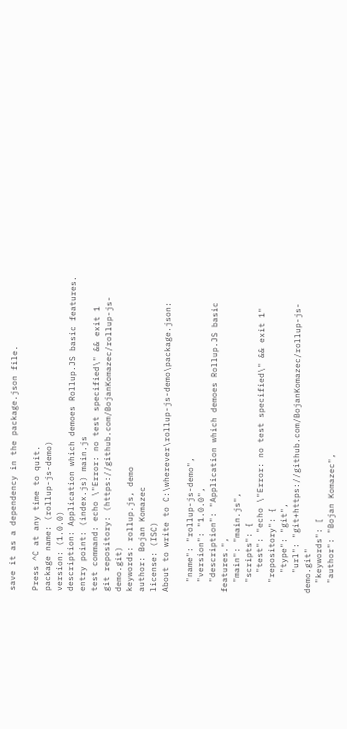save it as a dependency in the package.json file.

Press ^C at any time to quit.
package name: (rollup-js-demo)
version: (1.0.0)
description: Application which demoes Rollup.JS basic features.
entry point: (index.js) main.js
test command: echo \"Error: no test specified\" && exit 1
git repository: (https://github.com/BojanKomazec/rollup-js-demo.git)
keywords: rollup.js, demo
author: Bojan Komazec
license: (ISC)
About to write to C:\wherever\rollup-js-demo\package.json:

  "name": "rollup-js-demo",
  "version": "1.0.0",
  "description": "Application which demoes Rollup.JS basic features.",
  "main": "main.js",
  "scripts": {
    "test": "echo \"Error: no test specified\" && exit 1"
  "repository": {
    "type": "git",
    "url": "git+https://github.com/BojanKomazec/rollup-js-demo.git"
  "keywords": [
  "author": "Bojan Komazec",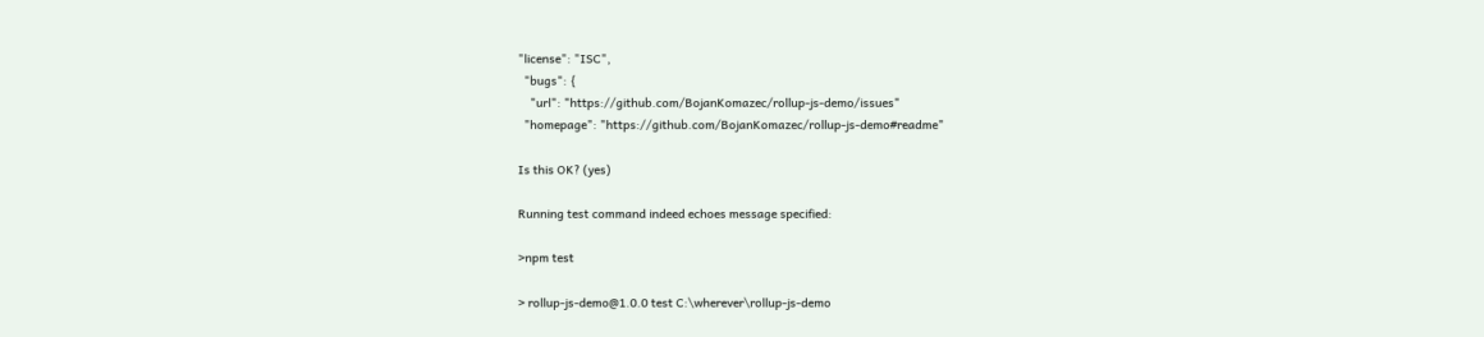"license": "ISC",
  "bugs": {
    "url": "https://github.com/BojanKomazec/rollup-js-demo/issues"
  "homepage": "https://github.com/BojanKomazec/rollup-js-demo#readme"

Is this OK? (yes)

Running test command indeed echoes message specified:

>npm test

> rollup-js-demo@1.0.0 test C:\wherever\rollup-js-demo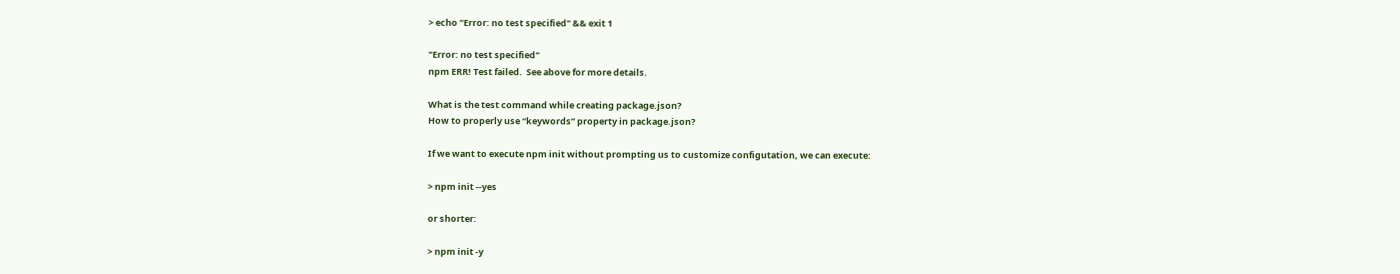> echo "Error: no test specified" && exit 1

"Error: no test specified"
npm ERR! Test failed.  See above for more details.

What is the test command while creating package.json?
How to properly use “keywords” property in package.json?

If we want to execute npm init without prompting us to customize configutation, we can execute:

> npm init --yes

or shorter:

> npm init -y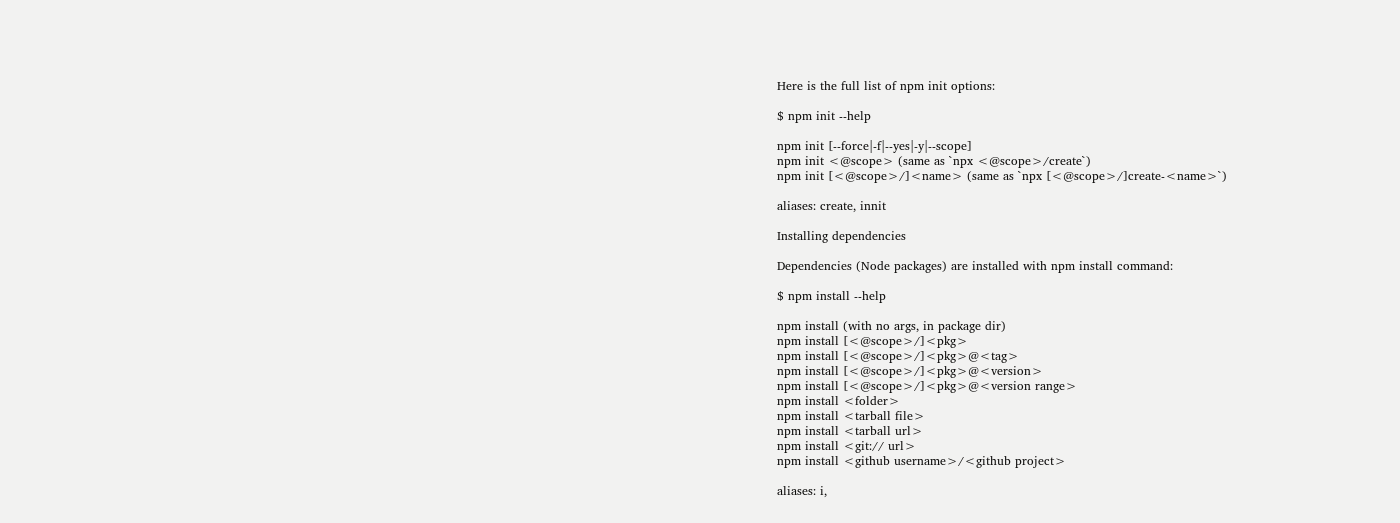Here is the full list of npm init options:

$ npm init --help

npm init [--force|-f|--yes|-y|--scope]
npm init <@scope> (same as `npx <@scope>/create`)
npm init [<@scope>/]<name> (same as `npx [<@scope>/]create-<name>`)

aliases: create, innit

Installing dependencies

Dependencies (Node packages) are installed with npm install command:

$ npm install --help

npm install (with no args, in package dir)
npm install [<@scope>/]<pkg>
npm install [<@scope>/]<pkg>@<tag>
npm install [<@scope>/]<pkg>@<version>
npm install [<@scope>/]<pkg>@<version range>
npm install <folder>
npm install <tarball file>
npm install <tarball url>
npm install <git:// url>
npm install <github username>/<github project>

aliases: i,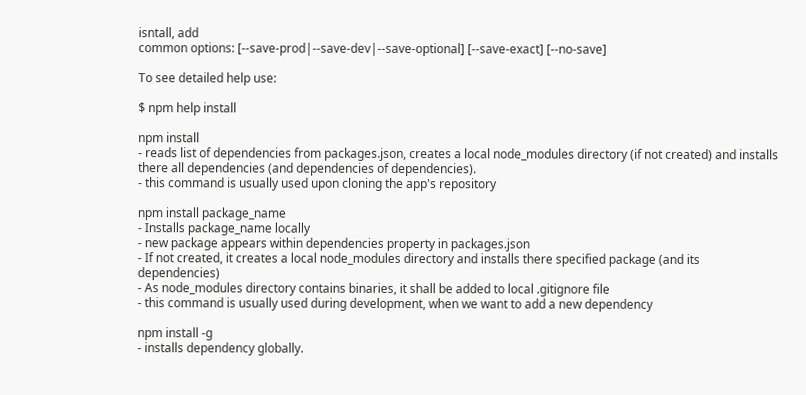isntall, add
common options: [--save-prod|--save-dev|--save-optional] [--save-exact] [--no-save]

To see detailed help use:

$ npm help install

npm install
- reads list of dependencies from packages.json, creates a local node_modules directory (if not created) and installs there all dependencies (and dependencies of dependencies).
- this command is usually used upon cloning the app's repository

npm install package_name
- Installs package_name locally
- new package appears within dependencies property in packages.json
- If not created, it creates a local node_modules directory and installs there specified package (and its dependencies)
- As node_modules directory contains binaries, it shall be added to local .gitignore file
- this command is usually used during development, when we want to add a new dependency

npm install -g
- installs dependency globally.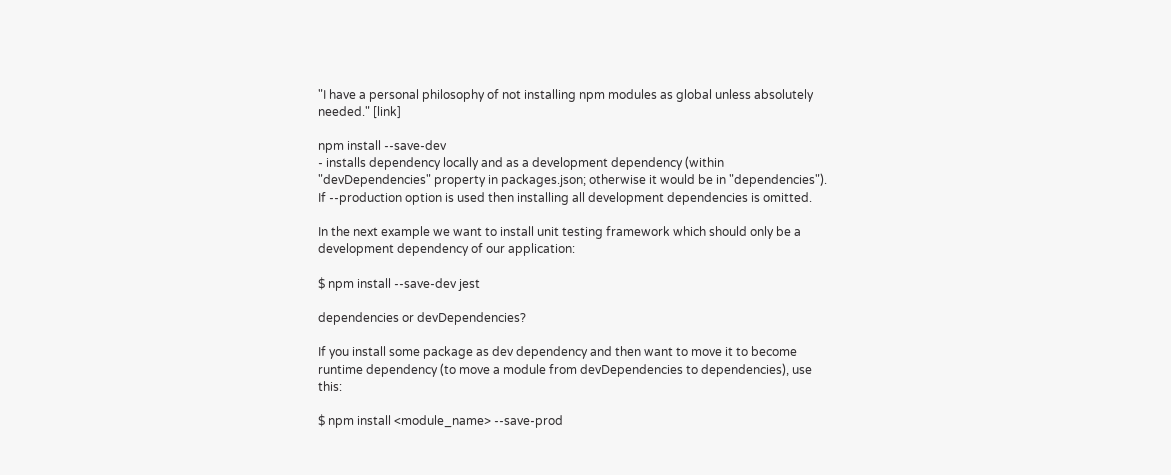"I have a personal philosophy of not installing npm modules as global unless absolutely needed." [link]

npm install --save-dev
- installs dependency locally and as a development dependency (within "devDependencies" property in packages.json; otherwise it would be in "dependencies"). If --production option is used then installing all development dependencies is omitted.

In the next example we want to install unit testing framework which should only be a development dependency of our application:

$ npm install --save-dev jest

dependencies or devDependencies?

If you install some package as dev dependency and then want to move it to become runtime dependency (to move a module from devDependencies to dependencies), use this:

$ npm install <module_name> --save-prod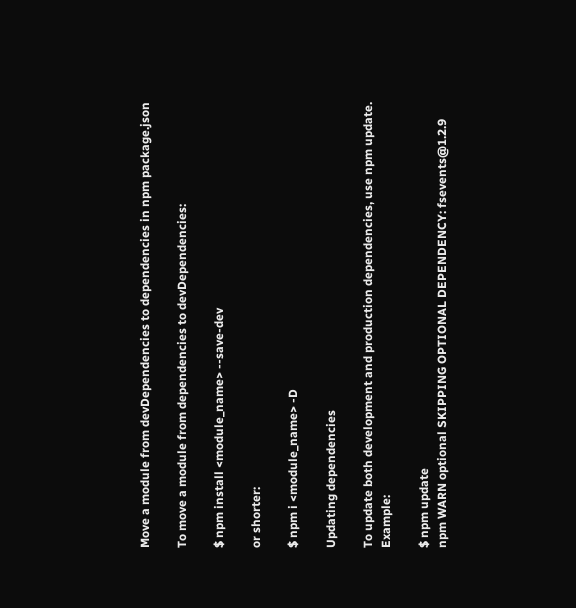Move a module from devDependencies to dependencies in npm package.json

To move a module from dependencies to devDependencies:

$ npm install <module_name> --save-dev

or shorter:

$ npm i <module_name> -D

Updating dependencies

To update both development and production dependencies, use npm update. Example:

$ npm update
npm WARN optional SKIPPING OPTIONAL DEPENDENCY: fsevents@1.2.9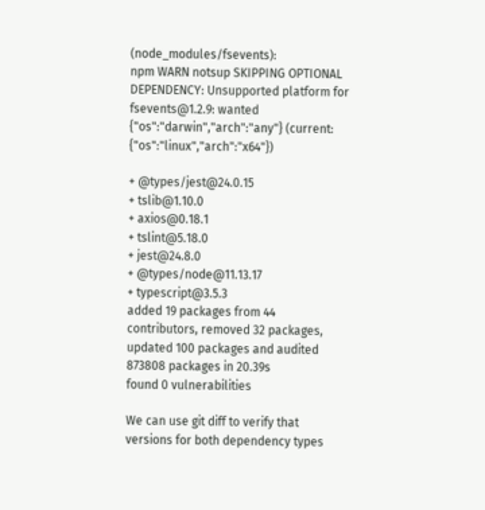(node_modules/fsevents):
npm WARN notsup SKIPPING OPTIONAL DEPENDENCY: Unsupported platform for fsevents@1.2.9: wanted {"os":"darwin","arch":"any"} (current: {"os":"linux","arch":"x64"})

+ @types/jest@24.0.15
+ tslib@1.10.0
+ axios@0.18.1
+ tslint@5.18.0
+ jest@24.8.0
+ @types/node@11.13.17
+ typescript@3.5.3
added 19 packages from 44 contributors, removed 32 packages, updated 100 packages and audited 873808 packages in 20.39s
found 0 vulnerabilities

We can use git diff to verify that versions for both dependency types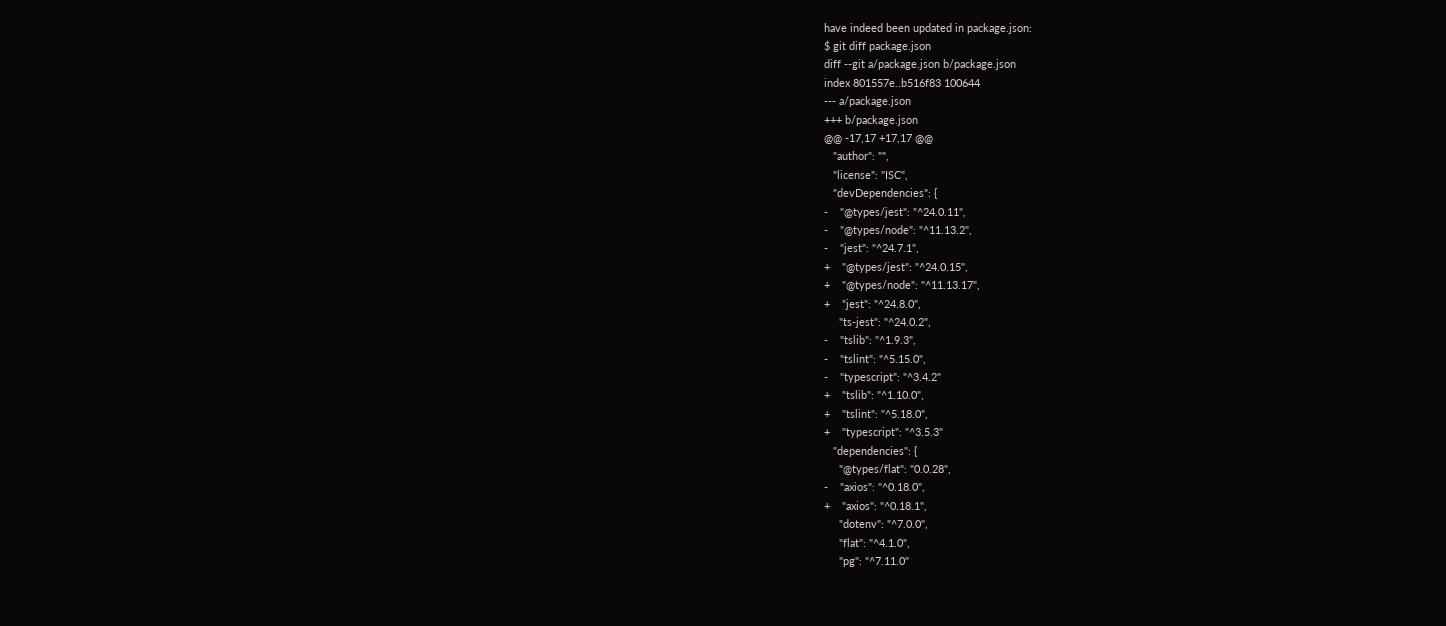have indeed been updated in package.json:
$ git diff package.json
diff --git a/package.json b/package.json
index 801557e..b516f83 100644
--- a/package.json
+++ b/package.json
@@ -17,17 +17,17 @@
   "author": "",
   "license": "ISC",
   "devDependencies": {
-    "@types/jest": "^24.0.11",
-    "@types/node": "^11.13.2",
-    "jest": "^24.7.1",
+    "@types/jest": "^24.0.15",
+    "@types/node": "^11.13.17",
+    "jest": "^24.8.0",
     "ts-jest": "^24.0.2",
-    "tslib": "^1.9.3",
-    "tslint": "^5.15.0",
-    "typescript": "^3.4.2"
+    "tslib": "^1.10.0",
+    "tslint": "^5.18.0",
+    "typescript": "^3.5.3"
   "dependencies": {
     "@types/flat": "0.0.28",
-    "axios": "^0.18.0",
+    "axios": "^0.18.1",
     "dotenv": "^7.0.0",
     "flat": "^4.1.0",
     "pg": "^7.11.0"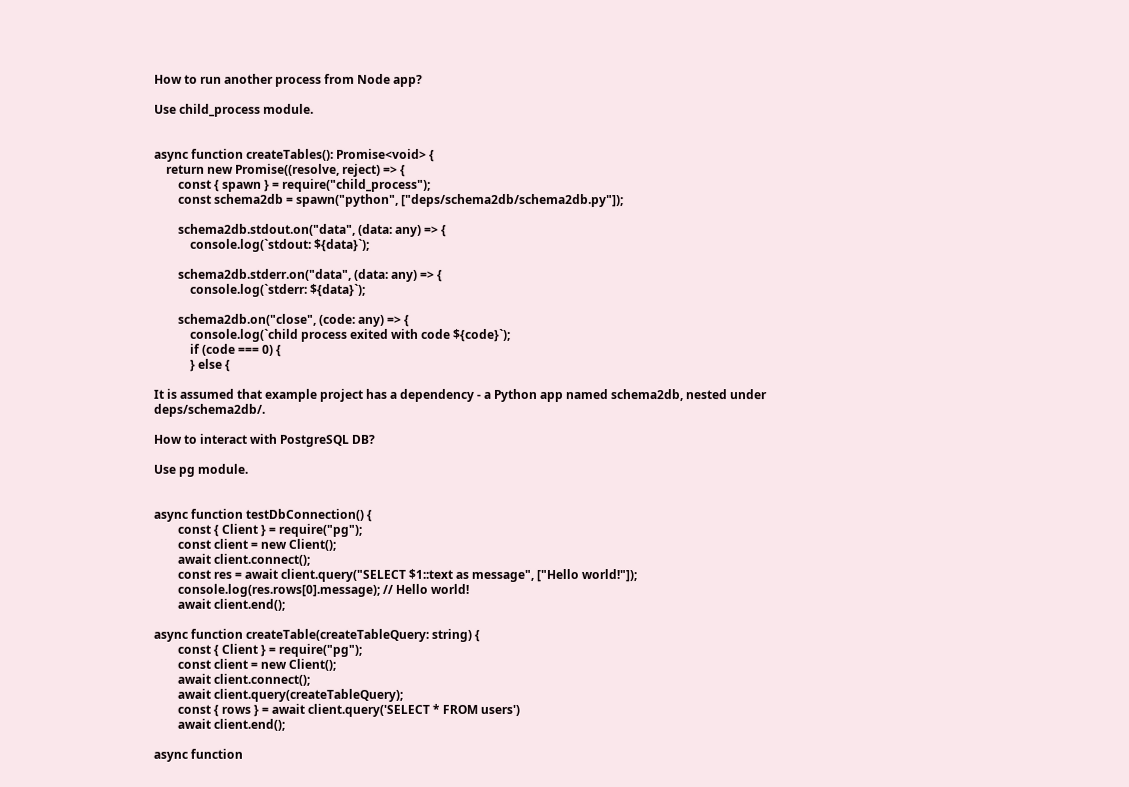How to run another process from Node app?

Use child_process module.


async function createTables(): Promise<void> {
    return new Promise((resolve, reject) => {
        const { spawn } = require("child_process");
        const schema2db = spawn("python", ["deps/schema2db/schema2db.py"]);

        schema2db.stdout.on("data", (data: any) => {
            console.log(`stdout: ${data}`);

        schema2db.stderr.on("data", (data: any) => {
            console.log(`stderr: ${data}`);

        schema2db.on("close", (code: any) => {
            console.log(`child process exited with code ${code}`);
            if (code === 0) {
            } else {

It is assumed that example project has a dependency - a Python app named schema2db, nested under deps/schema2db/.

How to interact with PostgreSQL DB?

Use pg module.


async function testDbConnection() {
        const { Client } = require("pg");
        const client = new Client();
        await client.connect();
        const res = await client.query("SELECT $1::text as message", ["Hello world!"]);
        console.log(res.rows[0].message); // Hello world!
        await client.end();

async function createTable(createTableQuery: string) {
        const { Client } = require("pg");
        const client = new Client();
        await client.connect();
        await client.query(createTableQuery);
        const { rows } = await client.query('SELECT * FROM users')
        await client.end();

async function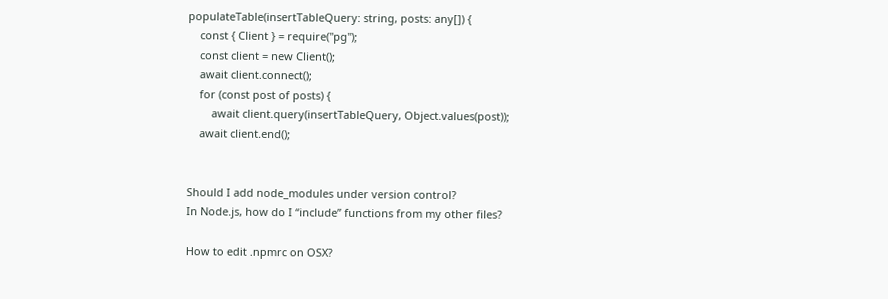populateTable(insertTableQuery: string, posts: any[]) {
    const { Client } = require("pg");
    const client = new Client();
    await client.connect();
    for (const post of posts) {
        await client.query(insertTableQuery, Object.values(post));
    await client.end();


Should I add node_modules under version control?
In Node.js, how do I “include” functions from my other files?

How to edit .npmrc on OSX?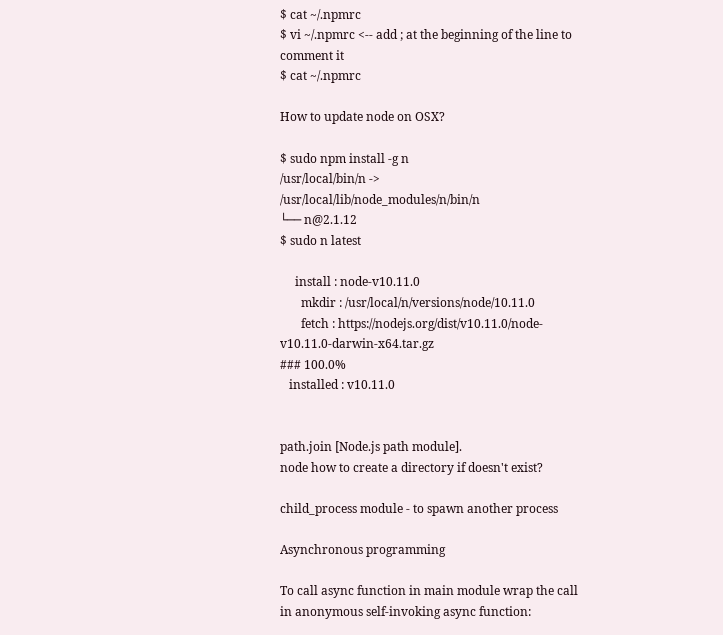$ cat ~/.npmrc
$ vi ~/.npmrc <-- add ; at the beginning of the line to comment it
$ cat ~/.npmrc

How to update node on OSX?

$ sudo npm install -g n
/usr/local/bin/n -> /usr/local/lib/node_modules/n/bin/n
└── n@2.1.12
$ sudo n latest

     install : node-v10.11.0
       mkdir : /usr/local/n/versions/node/10.11.0
       fetch : https://nodejs.org/dist/v10.11.0/node-v10.11.0-darwin-x64.tar.gz
### 100.0%
   installed : v10.11.0


path.join [Node.js path module].
node how to create a directory if doesn't exist?

child_process module - to spawn another process

Asynchronous programming

To call async function in main module wrap the call in anonymous self-invoking async function: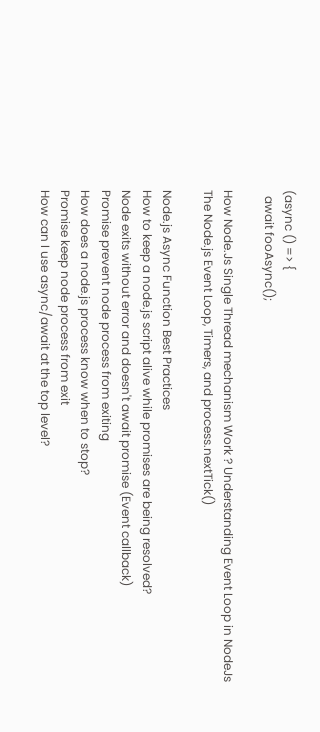(async () => {
  await fooAsync();

How Node.Js Single Thread mechanism Work ? Understanding Event Loop in NodeJs
The Node.js Event Loop, Timers, and process.nextTick()

Node.js Async Function Best Practices
How to keep a node.js script alive while promises are being resolved?
Node exits without error and doesn't await promise (Event callback)
Promise prevent node process from exiting
How does a node.js process know when to stop?
Promise keep node process from exit
How can I use async/await at the top level?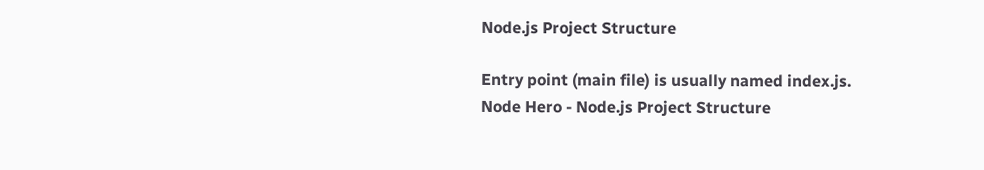Node.js Project Structure

Entry point (main file) is usually named index.js.
Node Hero - Node.js Project Structure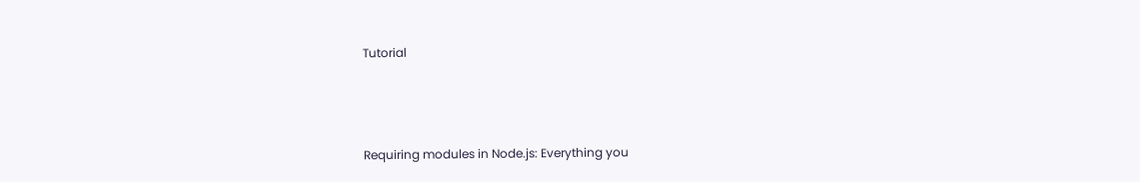Tutorial



Requiring modules in Node.js: Everything you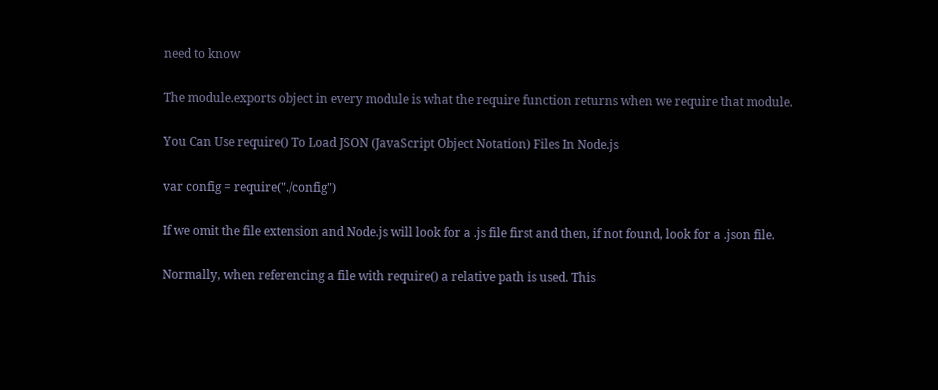need to know

The module.exports object in every module is what the require function returns when we require that module.

You Can Use require() To Load JSON (JavaScript Object Notation) Files In Node.js

var config = require("./config")

If we omit the file extension and Node.js will look for a .js file first and then, if not found, look for a .json file.

Normally, when referencing a file with require() a relative path is used. This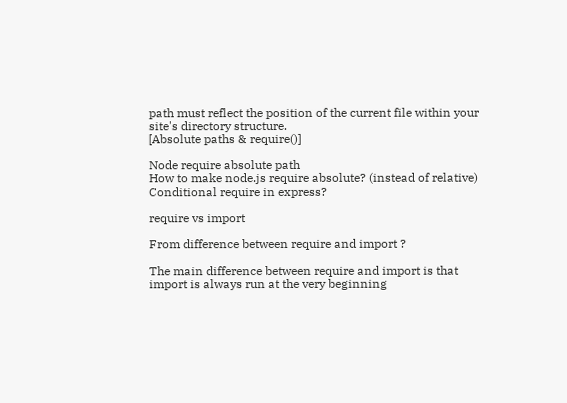path must reflect the position of the current file within your site's directory structure.
[Absolute paths & require()]

Node require absolute path
How to make node.js require absolute? (instead of relative)
Conditional require in express?

require vs import

From difference between require and import ?

The main difference between require and import is that import is always run at the very beginning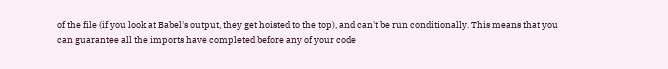of the file (if you look at Babel's output, they get hoisted to the top), and can't be run conditionally. This means that you can guarantee all the imports have completed before any of your code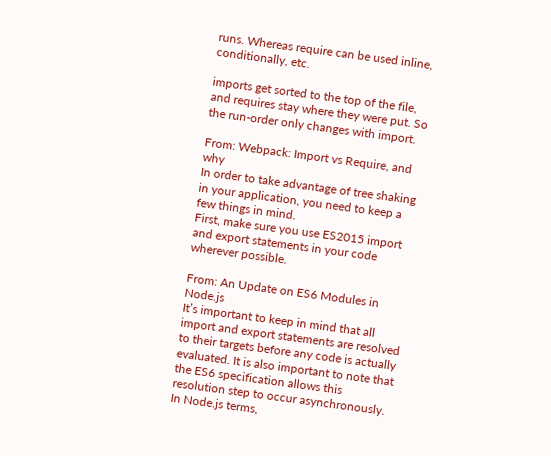runs. Whereas require can be used inline, conditionally, etc.

imports get sorted to the top of the file, and requires stay where they were put. So the run-order only changes with import.

From: Webpack: Import vs Require, and why
In order to take advantage of tree shaking in your application, you need to keep a few things in mind.
First, make sure you use ES2015 import and export statements in your code wherever possible.

From: An Update on ES6 Modules in Node.js
It’s important to keep in mind that all import and export statements are resolved to their targets before any code is actually evaluated. It is also important to note that the ES6 specification allows this resolution step to occur asynchronously. In Node.js terms,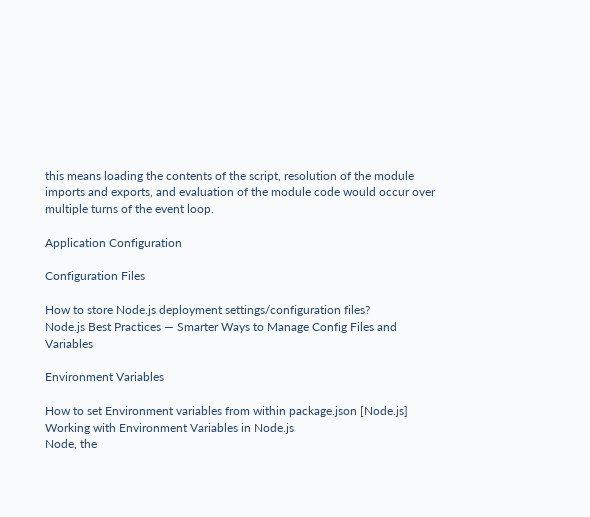this means loading the contents of the script, resolution of the module imports and exports, and evaluation of the module code would occur over multiple turns of the event loop.

Application Configuration

Configuration Files

How to store Node.js deployment settings/configuration files?
Node.js Best Practices — Smarter Ways to Manage Config Files and Variables

Environment Variables

How to set Environment variables from within package.json [Node.js]
Working with Environment Variables in Node.js
Node, the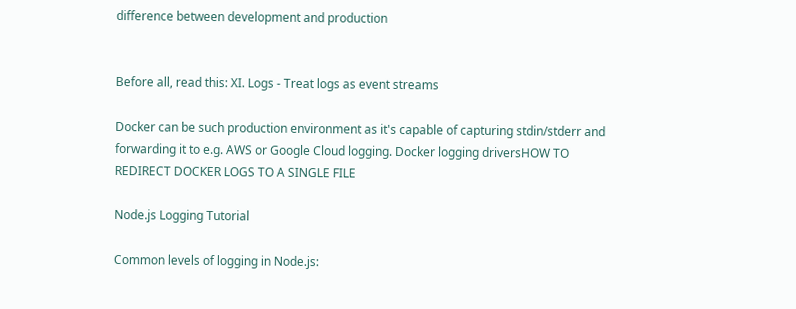difference between development and production


Before all, read this: XI. Logs - Treat logs as event streams

Docker can be such production environment as it's capable of capturing stdin/stderr and forwarding it to e.g. AWS or Google Cloud logging. Docker logging driversHOW TO REDIRECT DOCKER LOGS TO A SINGLE FILE

Node.js Logging Tutorial

Common levels of logging in Node.js: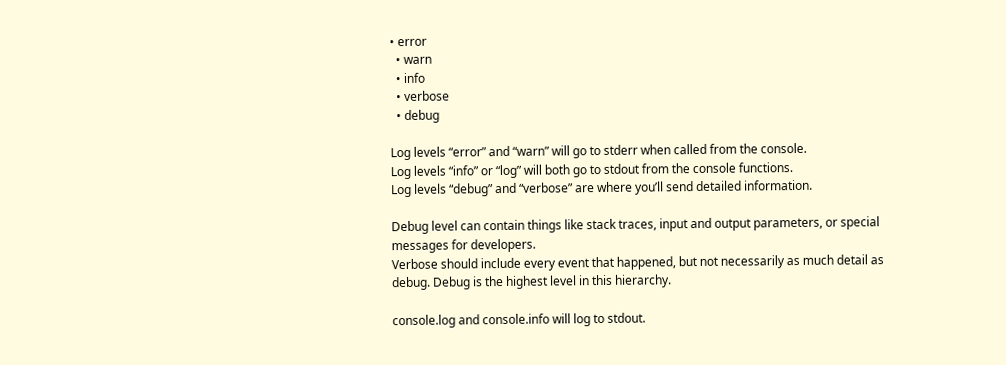• error
  • warn
  • info
  • verbose
  • debug

Log levels “error” and “warn” will go to stderr when called from the console.
Log levels “info” or “log” will both go to stdout from the console functions.
Log levels “debug” and “verbose” are where you’ll send detailed information.

Debug level can contain things like stack traces, input and output parameters, or special messages for developers.
Verbose should include every event that happened, but not necessarily as much detail as debug. Debug is the highest level in this hierarchy.

console.log and console.info will log to stdout.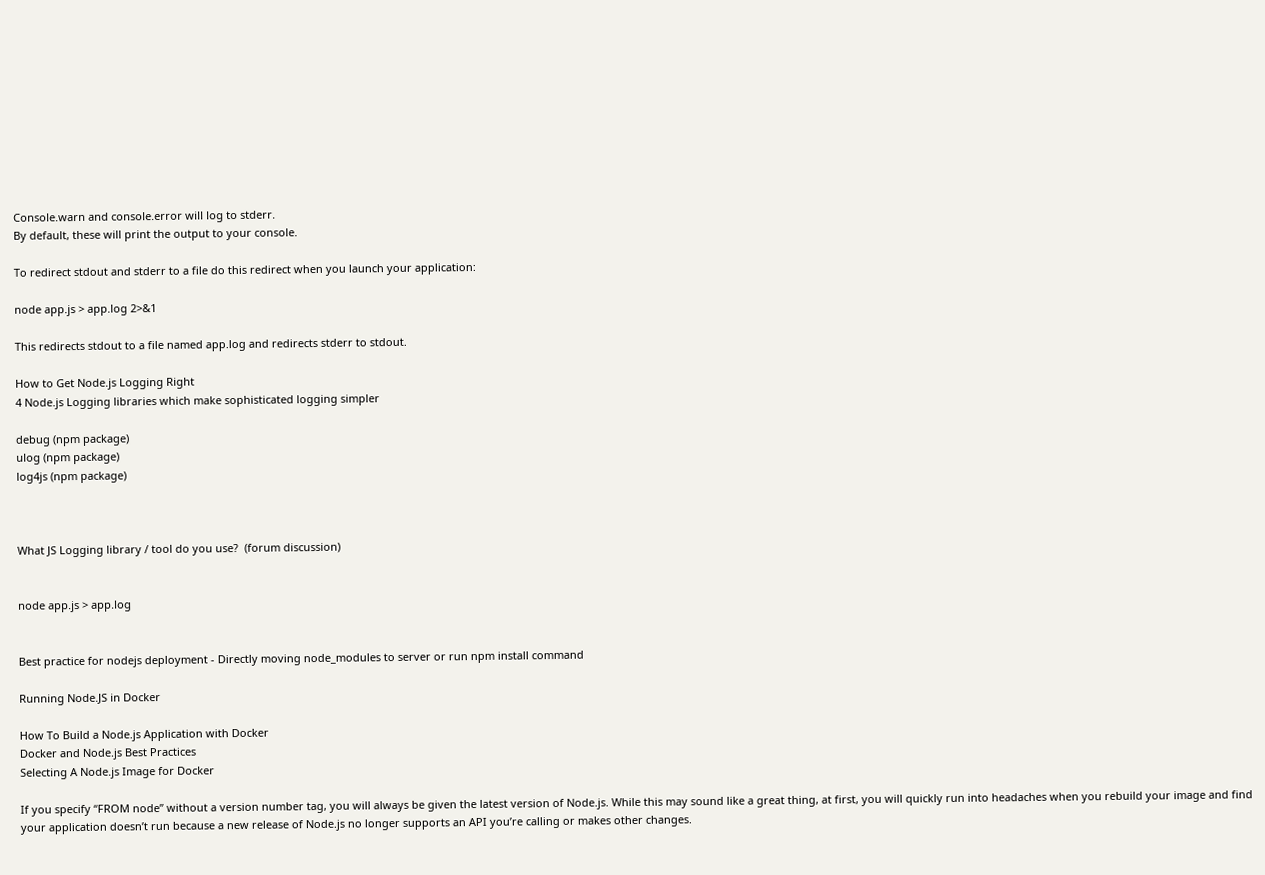Console.warn and console.error will log to stderr.
By default, these will print the output to your console.

To redirect stdout and stderr to a file do this redirect when you launch your application:

node app.js > app.log 2>&1

This redirects stdout to a file named app.log and redirects stderr to stdout.

How to Get Node.js Logging Right
4 Node.js Logging libraries which make sophisticated logging simpler

debug (npm package)
ulog (npm package)
log4js (npm package)



What JS Logging library / tool do you use?  (forum discussion)


node app.js > app.log


Best practice for nodejs deployment - Directly moving node_modules to server or run npm install command

Running Node.JS in Docker

How To Build a Node.js Application with Docker
Docker and Node.js Best Practices
Selecting A Node.js Image for Docker

If you specify “FROM node” without a version number tag, you will always be given the latest version of Node.js. While this may sound like a great thing, at first, you will quickly run into headaches when you rebuild your image and find your application doesn’t run because a new release of Node.js no longer supports an API you’re calling or makes other changes.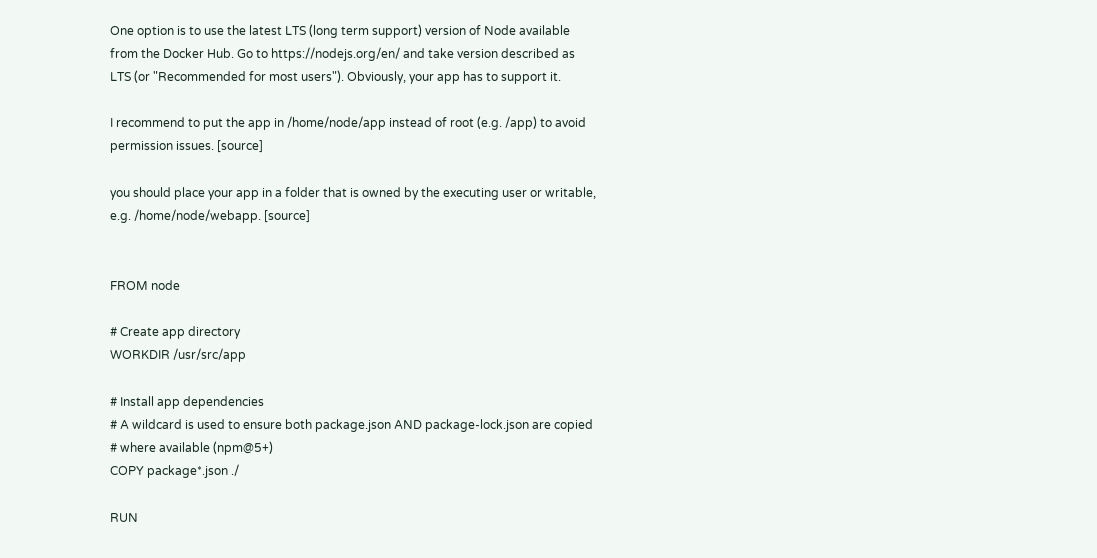One option is to use the latest LTS (long term support) version of Node available from the Docker Hub. Go to https://nodejs.org/en/ and take version described as LTS (or "Recommended for most users"). Obviously, your app has to support it.

I recommend to put the app in /home/node/app instead of root (e.g. /app) to avoid permission issues. [source]

you should place your app in a folder that is owned by the executing user or writable, e.g. /home/node/webapp. [source]


FROM node

# Create app directory
WORKDIR /usr/src/app

# Install app dependencies
# A wildcard is used to ensure both package.json AND package-lock.json are copied
# where available (npm@5+)
COPY package*.json ./

RUN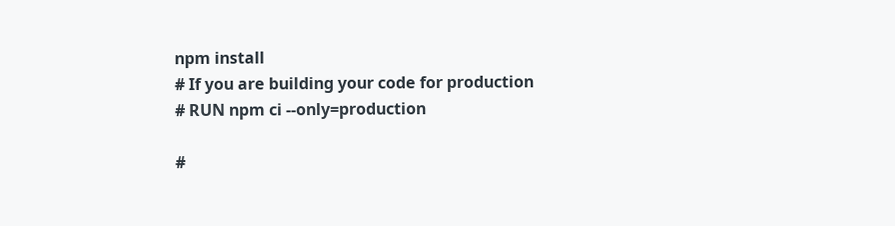npm install
# If you are building your code for production
# RUN npm ci --only=production

#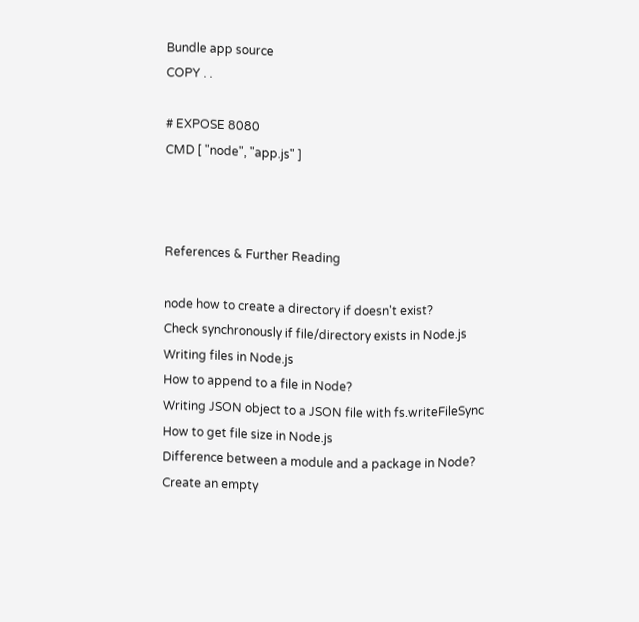Bundle app source
COPY . .

# EXPOSE 8080
CMD [ "node", "app.js" ]



References & Further Reading

node how to create a directory if doesn't exist?
Check synchronously if file/directory exists in Node.js
Writing files in Node.js
How to append to a file in Node?
Writing JSON object to a JSON file with fs.writeFileSync
How to get file size in Node.js
Difference between a module and a package in Node?
Create an empty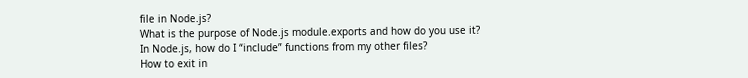file in Node.js?
What is the purpose of Node.js module.exports and how do you use it?
In Node.js, how do I “include” functions from my other files?
How to exit in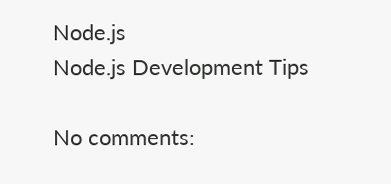Node.js
Node.js Development Tips

No comments: